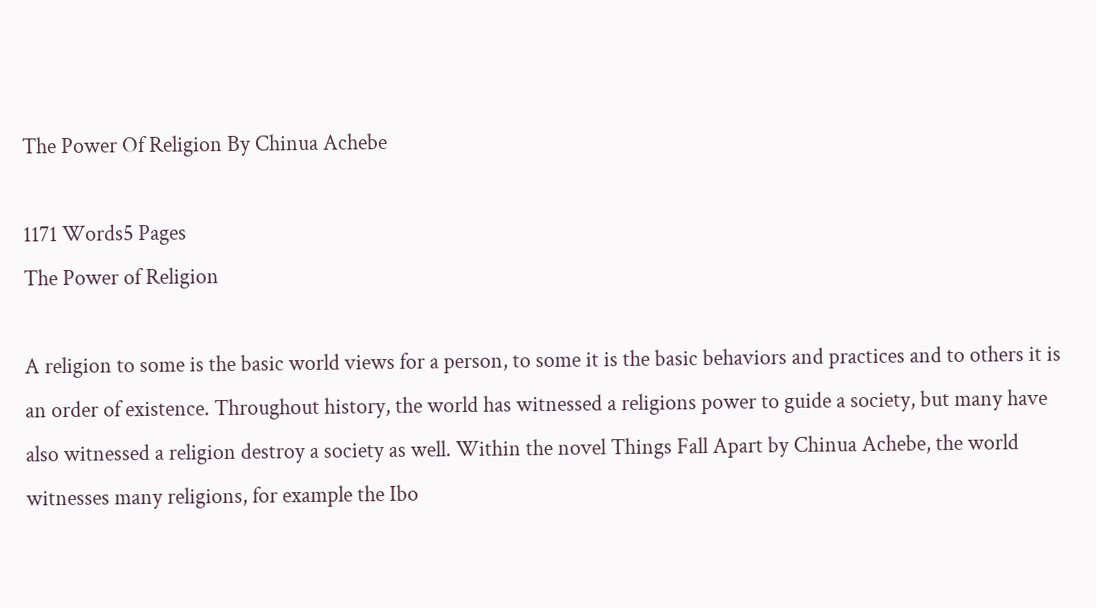The Power Of Religion By Chinua Achebe

1171 Words5 Pages
The Power of Religion

A religion to some is the basic world views for a person, to some it is the basic behaviors and practices and to others it is an order of existence. Throughout history, the world has witnessed a religions power to guide a society, but many have also witnessed a religion destroy a society as well. Within the novel Things Fall Apart by Chinua Achebe, the world witnesses many religions, for example the Ibo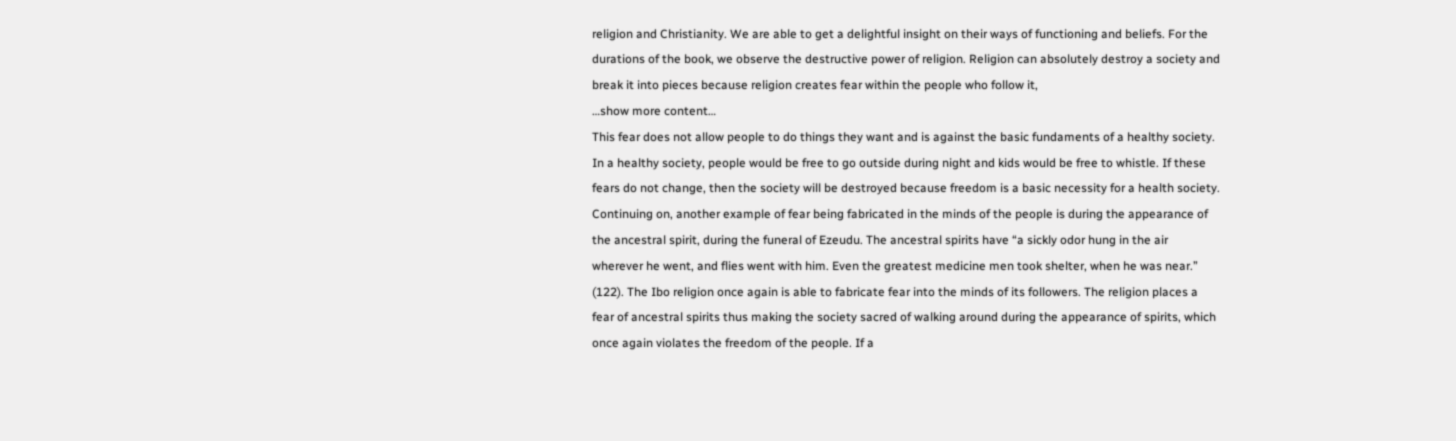religion and Christianity. We are able to get a delightful insight on their ways of functioning and beliefs. For the durations of the book, we observe the destructive power of religion. Religion can absolutely destroy a society and break it into pieces because religion creates fear within the people who follow it,
…show more content…
This fear does not allow people to do things they want and is against the basic fundaments of a healthy society. In a healthy society, people would be free to go outside during night and kids would be free to whistle. If these fears do not change, then the society will be destroyed because freedom is a basic necessity for a health society. Continuing on, another example of fear being fabricated in the minds of the people is during the appearance of the ancestral spirit, during the funeral of Ezeudu. The ancestral spirits have “a sickly odor hung in the air wherever he went, and flies went with him. Even the greatest medicine men took shelter, when he was near.” (122). The Ibo religion once again is able to fabricate fear into the minds of its followers. The religion places a fear of ancestral spirits thus making the society sacred of walking around during the appearance of spirits, which once again violates the freedom of the people. If a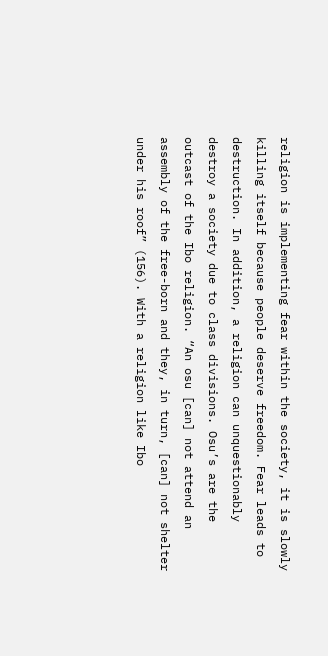religion is implementing fear within the society, it is slowly killing itself because people deserve freedom. Fear leads to destruction. In addition, a religion can unquestionably destroy a society due to class divisions. Osu’s are the outcast of the Ibo religion. “An osu [can] not attend an assembly of the free-born and they, in turn, [can] not shelter under his roof” (156). With a religion like Ibo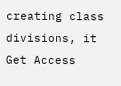creating class divisions, it
Get Access